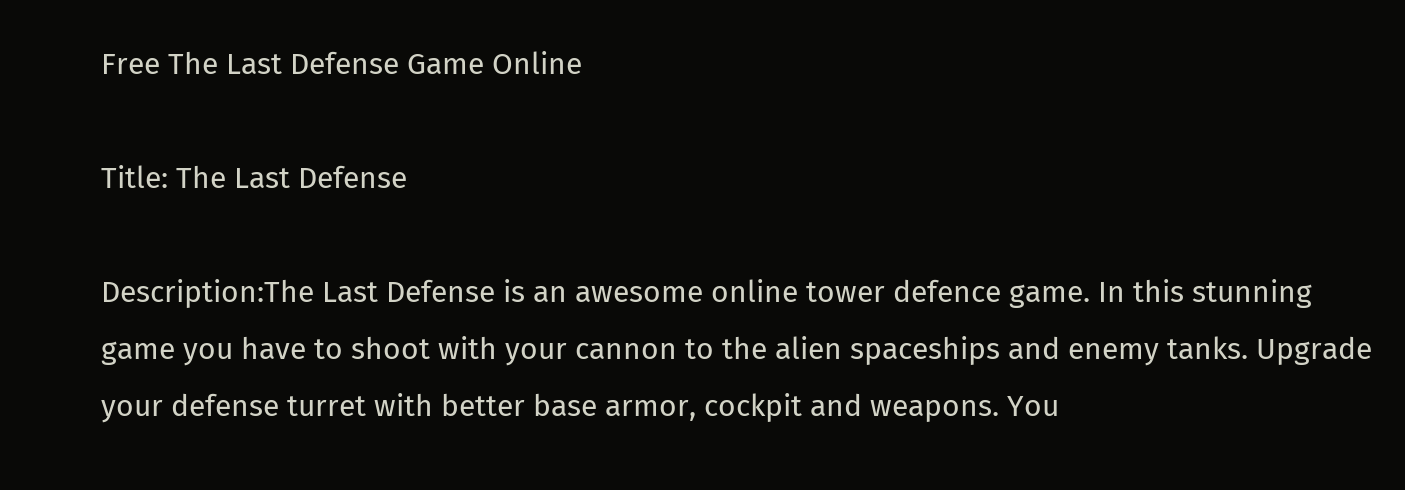Free The Last Defense Game Online

Title: The Last Defense

Description:The Last Defense is an awesome online tower defence game. In this stunning game you have to shoot with your cannon to the alien spaceships and enemy tanks. Upgrade your defense turret with better base armor, cockpit and weapons. You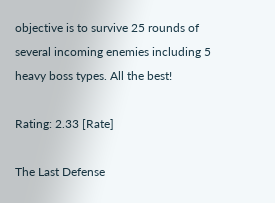objective is to survive 25 rounds of several incoming enemies including 5 heavy boss types. All the best!

Rating: 2.33 [Rate]

The Last Defense